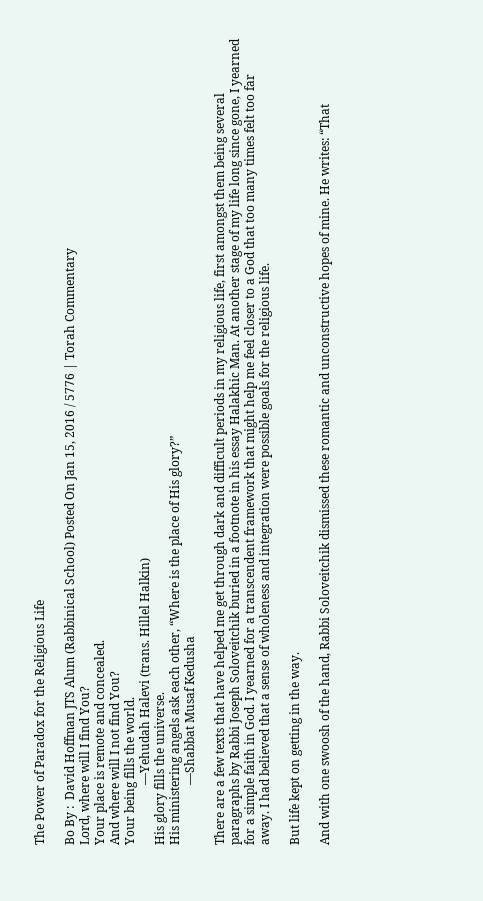The Power of Paradox for the Religious Life

Bo By :  David Hoffman JTS Alum (Rabbinical School) Posted On Jan 15, 2016 / 5776 | Torah Commentary
Lord, where will I find You?
Your place is remote and concealed.
And where will I not find You?
Your being fills the world.
                    —Yehudah Halevi (trans. Hillel Halkin)
His glory fills the universe.
His ministering angels ask each other, “Where is the place of His glory?”
                    —Shabbat Musaf Kedusha

There are a few texts that have helped me get through dark and difficult periods in my religious life, first amongst them being several paragraphs by Rabbi Joseph Soloveitchik buried in a footnote in his essay Halakhic Man. At another stage of my life long since gone, I yearned for a simple faith in God. I yearned for a transcendent framework that might help me feel closer to a God that too many times felt too far away. I had believed that a sense of wholeness and integration were possible goals for the religious life.

But life kept on getting in the way.

And with one swoosh of the hand, Rabbi Soloveitchik dismissed these romantic and unconstructive hopes of mine. He writes: “That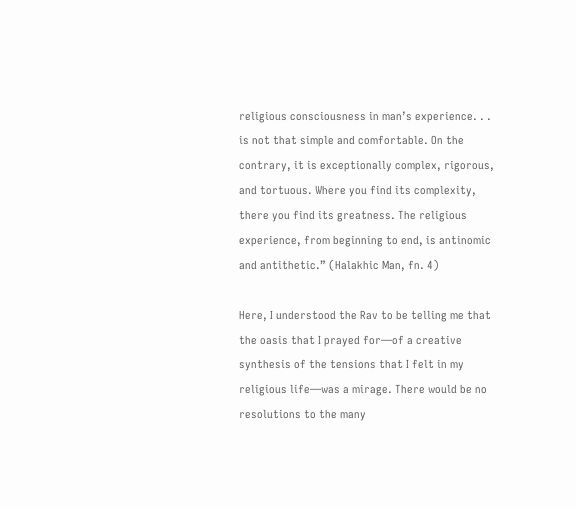religious consciousness in man’s experience. . . is not that simple and comfortable. On the contrary, it is exceptionally complex, rigorous, and tortuous. Where you find its complexity, there you find its greatness. The religious experience, from beginning to end, is antinomic and antithetic.” (Halakhic Man, fn. 4)

Here, I understood the Rav to be telling me that the oasis that I prayed for—of a creative synthesis of the tensions that I felt in my religious life—was a mirage. There would be no resolutions to the many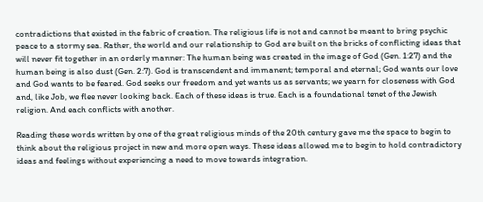contradictions that existed in the fabric of creation. The religious life is not and cannot be meant to bring psychic peace to a stormy sea. Rather, the world and our relationship to God are built on the bricks of conflicting ideas that will never fit together in an orderly manner: The human being was created in the image of God (Gen. 1:27) and the human being is also dust (Gen. 2:7). God is transcendent and immanent; temporal and eternal; God wants our love and God wants to be feared. God seeks our freedom and yet wants us as servants; we yearn for closeness with God and, like Job, we flee never looking back. Each of these ideas is true. Each is a foundational tenet of the Jewish religion. And each conflicts with another.

Reading these words written by one of the great religious minds of the 20th century gave me the space to begin to think about the religious project in new and more open ways. These ideas allowed me to begin to hold contradictory ideas and feelings without experiencing a need to move towards integration.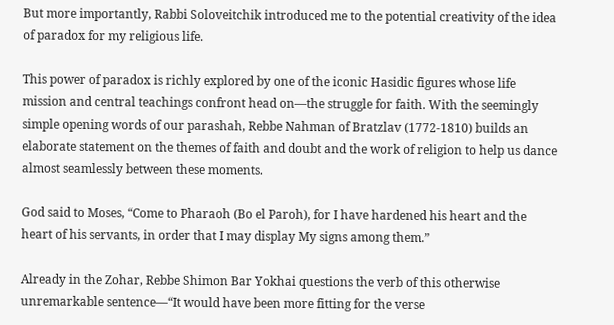But more importantly, Rabbi Soloveitchik introduced me to the potential creativity of the idea of paradox for my religious life.

This power of paradox is richly explored by one of the iconic Hasidic figures whose life mission and central teachings confront head on—the struggle for faith. With the seemingly simple opening words of our parashah, Rebbe Nahman of Bratzlav (1772-1810) builds an elaborate statement on the themes of faith and doubt and the work of religion to help us dance almost seamlessly between these moments.

God said to Moses, “Come to Pharaoh (Bo el Paroh), for I have hardened his heart and the heart of his servants, in order that I may display My signs among them.”

Already in the Zohar, Rebbe Shimon Bar Yokhai questions the verb of this otherwise unremarkable sentence—“It would have been more fitting for the verse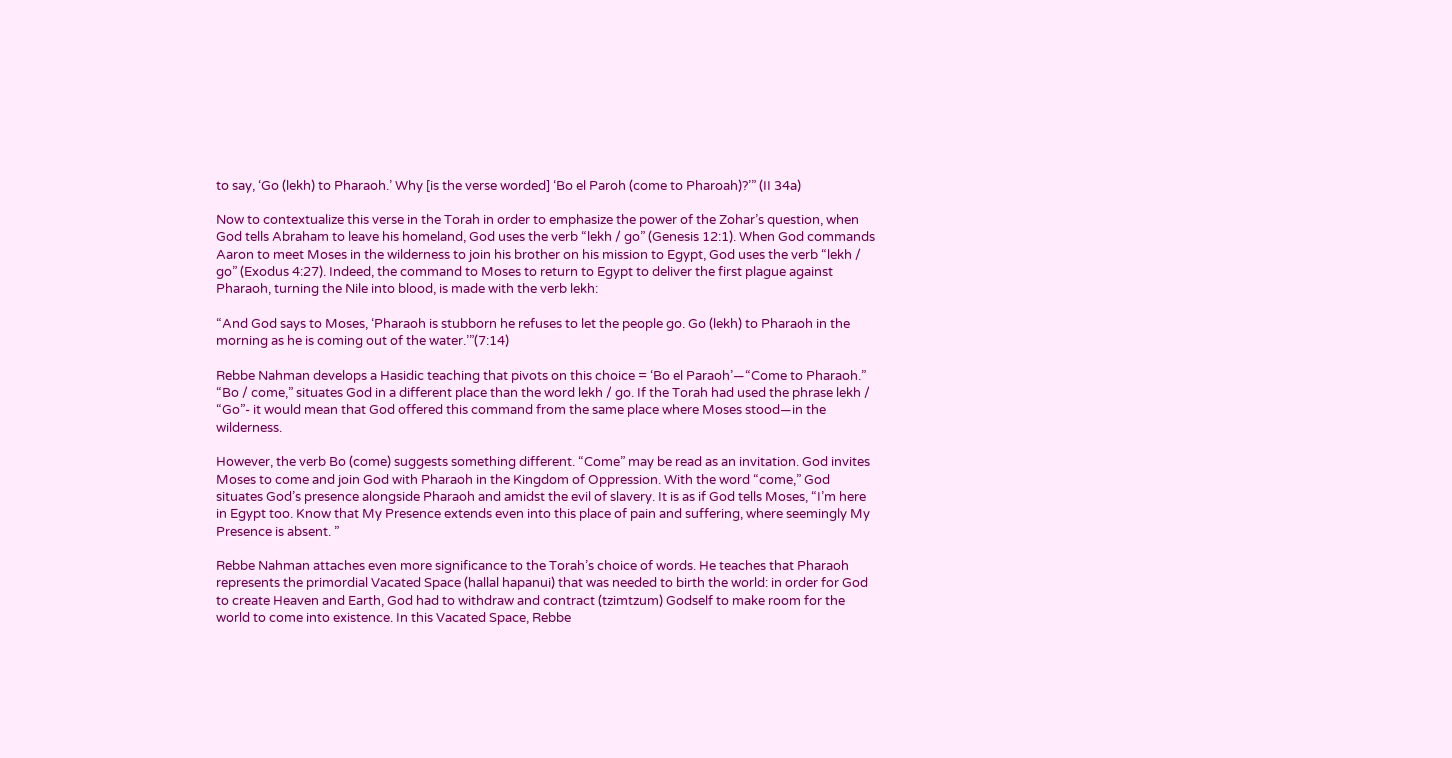to say, ‘Go (lekh) to Pharaoh.’ Why [is the verse worded] ‘Bo el Paroh (come to Pharoah)?’” (II 34a)

Now to contextualize this verse in the Torah in order to emphasize the power of the Zohar’s question, when God tells Abraham to leave his homeland, God uses the verb “lekh / go” (Genesis 12:1). When God commands Aaron to meet Moses in the wilderness to join his brother on his mission to Egypt, God uses the verb “lekh / go” (Exodus 4:27). Indeed, the command to Moses to return to Egypt to deliver the first plague against Pharaoh, turning the Nile into blood, is made with the verb lekh:

“And God says to Moses, ‘Pharaoh is stubborn he refuses to let the people go. Go (lekh) to Pharaoh in the morning as he is coming out of the water.’”(7:14)

Rebbe Nahman develops a Hasidic teaching that pivots on this choice = ‘Bo el Paraoh’—“Come to Pharaoh.” “Bo / come,” situates God in a different place than the word lekh / go. If the Torah had used the phrase lekh / “Go”- it would mean that God offered this command from the same place where Moses stood—in the wilderness.

However, the verb Bo (come) suggests something different. “Come” may be read as an invitation. God invites Moses to come and join God with Pharaoh in the Kingdom of Oppression. With the word “come,” God situates God’s presence alongside Pharaoh and amidst the evil of slavery. It is as if God tells Moses, “I’m here in Egypt too. Know that My Presence extends even into this place of pain and suffering, where seemingly My Presence is absent. ”

Rebbe Nahman attaches even more significance to the Torah’s choice of words. He teaches that Pharaoh represents the primordial Vacated Space (hallal hapanui) that was needed to birth the world: in order for God to create Heaven and Earth, God had to withdraw and contract (tzimtzum) Godself to make room for the world to come into existence. In this Vacated Space, Rebbe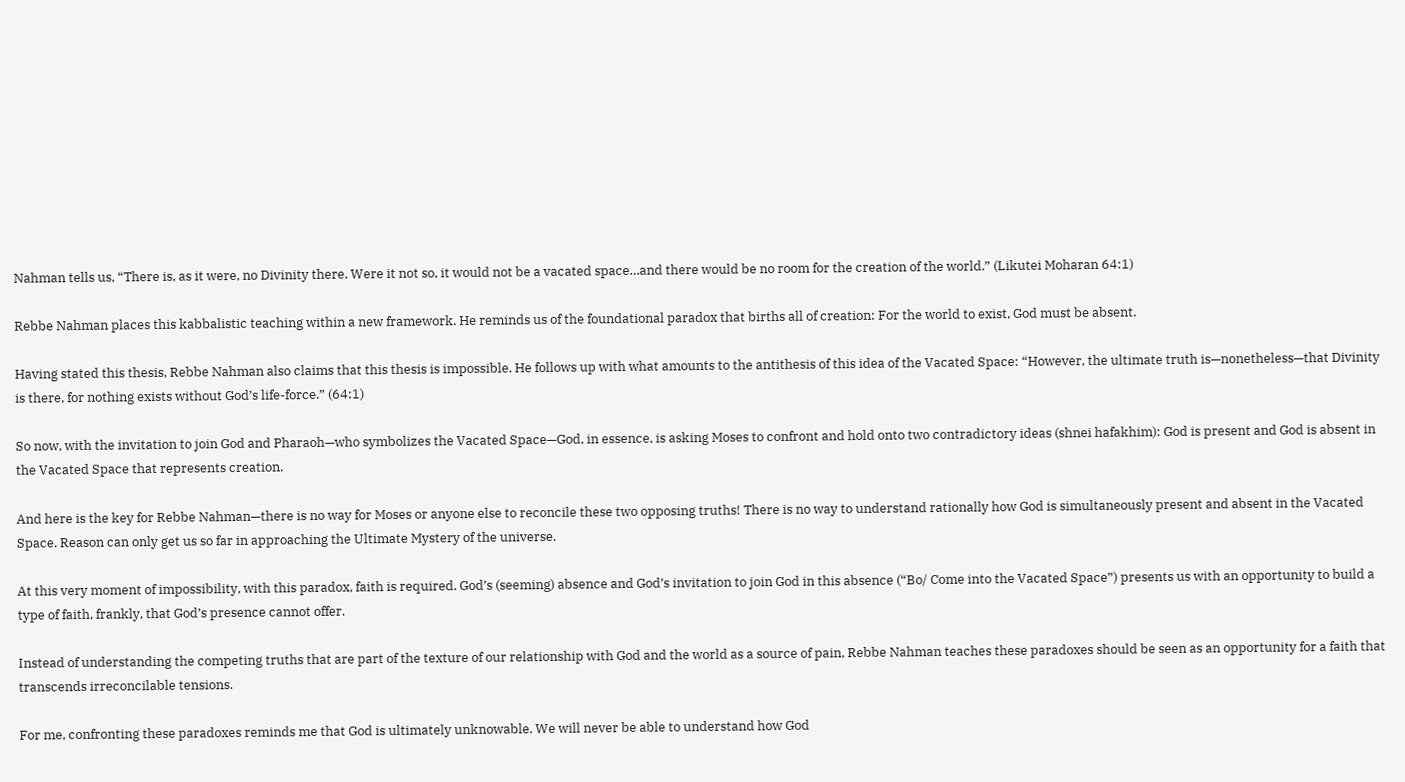Nahman tells us, “There is, as it were, no Divinity there. Were it not so, it would not be a vacated space…and there would be no room for the creation of the world.” (Likutei Moharan 64:1)

Rebbe Nahman places this kabbalistic teaching within a new framework. He reminds us of the foundational paradox that births all of creation: For the world to exist, God must be absent.

Having stated this thesis, Rebbe Nahman also claims that this thesis is impossible. He follows up with what amounts to the antithesis of this idea of the Vacated Space: “However, the ultimate truth is—nonetheless—that Divinity is there, for nothing exists without God’s life-force.” (64:1)

So now, with the invitation to join God and Pharaoh—who symbolizes the Vacated Space—God, in essence, is asking Moses to confront and hold onto two contradictory ideas (shnei hafakhim): God is present and God is absent in the Vacated Space that represents creation.

And here is the key for Rebbe Nahman—there is no way for Moses or anyone else to reconcile these two opposing truths! There is no way to understand rationally how God is simultaneously present and absent in the Vacated Space. Reason can only get us so far in approaching the Ultimate Mystery of the universe.

At this very moment of impossibility, with this paradox, faith is required. God’s (seeming) absence and God’s invitation to join God in this absence (“Bo/ Come into the Vacated Space”) presents us with an opportunity to build a type of faith, frankly, that God’s presence cannot offer.

Instead of understanding the competing truths that are part of the texture of our relationship with God and the world as a source of pain, Rebbe Nahman teaches these paradoxes should be seen as an opportunity for a faith that transcends irreconcilable tensions.

For me, confronting these paradoxes reminds me that God is ultimately unknowable. We will never be able to understand how God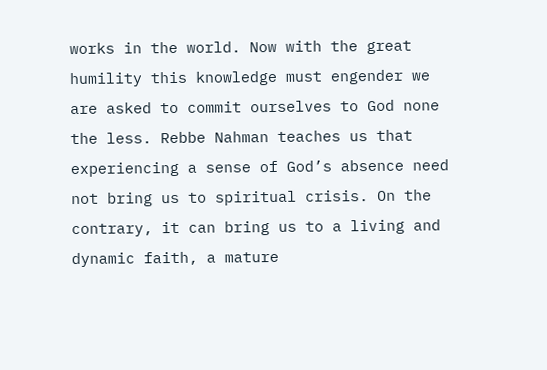works in the world. Now with the great humility this knowledge must engender we are asked to commit ourselves to God none the less. Rebbe Nahman teaches us that experiencing a sense of God’s absence need not bring us to spiritual crisis. On the contrary, it can bring us to a living and dynamic faith, a mature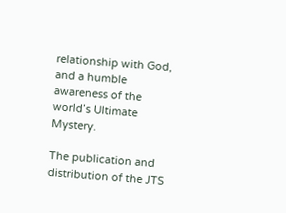relationship with God, and a humble awareness of the world’s Ultimate Mystery.

The publication and distribution of the JTS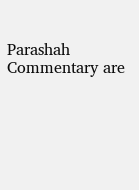Parashah Commentary are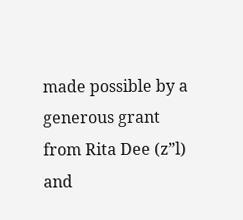made possible by a generous grant from Rita Dee (z”l) and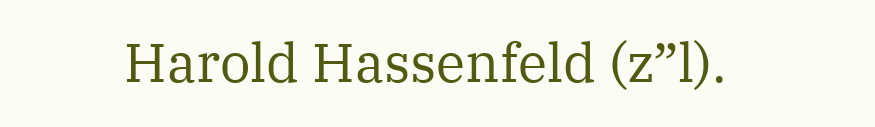Harold Hassenfeld (z”l).